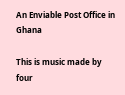An Enviable Post Office in Ghana

This is music made by four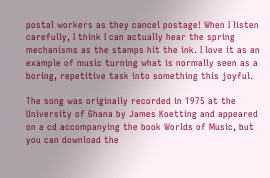postal workers as they cancel postage! When I listen carefully, I think I can actually hear the spring mechanisms as the stamps hit the ink. I love it as an example of music turning what is normally seen as a boring, repetitive task into something this joyful.

The song was originally recorded in 1975 at the University of Ghana by James Koetting and appeared on a cd accompanying the book Worlds of Music, but you can download the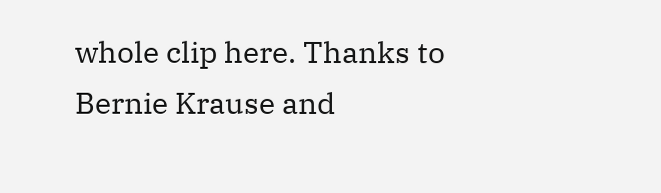whole clip here. Thanks to Bernie Krause and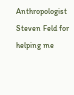Anthropologist Steven Feld for helping me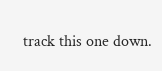track this one down.